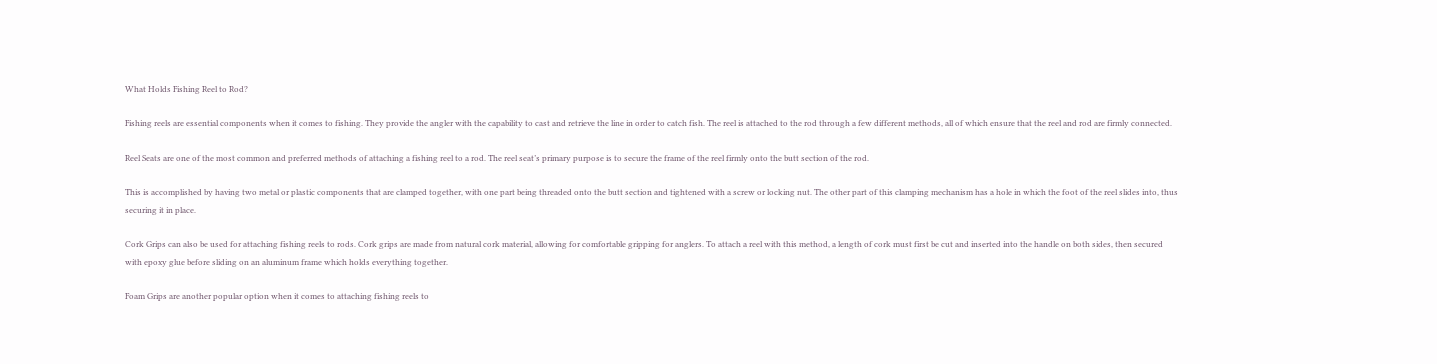What Holds Fishing Reel to Rod?

Fishing reels are essential components when it comes to fishing. They provide the angler with the capability to cast and retrieve the line in order to catch fish. The reel is attached to the rod through a few different methods, all of which ensure that the reel and rod are firmly connected.

Reel Seats are one of the most common and preferred methods of attaching a fishing reel to a rod. The reel seat’s primary purpose is to secure the frame of the reel firmly onto the butt section of the rod.

This is accomplished by having two metal or plastic components that are clamped together, with one part being threaded onto the butt section and tightened with a screw or locking nut. The other part of this clamping mechanism has a hole in which the foot of the reel slides into, thus securing it in place.

Cork Grips can also be used for attaching fishing reels to rods. Cork grips are made from natural cork material, allowing for comfortable gripping for anglers. To attach a reel with this method, a length of cork must first be cut and inserted into the handle on both sides, then secured with epoxy glue before sliding on an aluminum frame which holds everything together.

Foam Grips are another popular option when it comes to attaching fishing reels to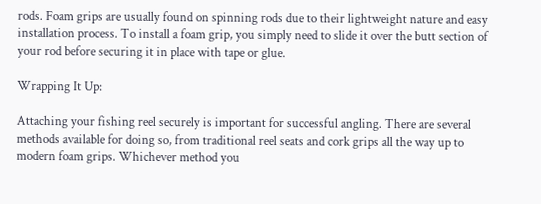rods. Foam grips are usually found on spinning rods due to their lightweight nature and easy installation process. To install a foam grip, you simply need to slide it over the butt section of your rod before securing it in place with tape or glue.

Wrapping It Up:

Attaching your fishing reel securely is important for successful angling. There are several methods available for doing so, from traditional reel seats and cork grips all the way up to modern foam grips. Whichever method you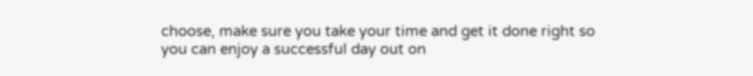choose, make sure you take your time and get it done right so you can enjoy a successful day out on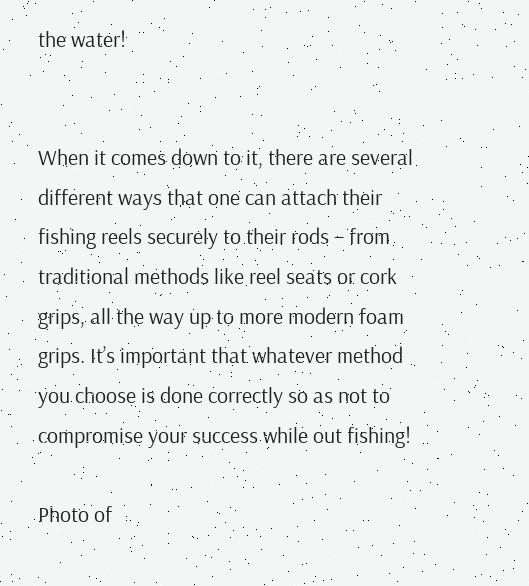the water!


When it comes down to it, there are several different ways that one can attach their fishing reels securely to their rods – from traditional methods like reel seats or cork grips, all the way up to more modern foam grips. It’s important that whatever method you choose is done correctly so as not to compromise your success while out fishing!

Photo of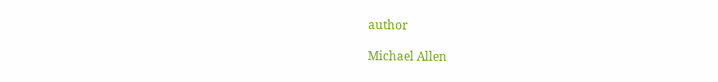author

Michael Allen